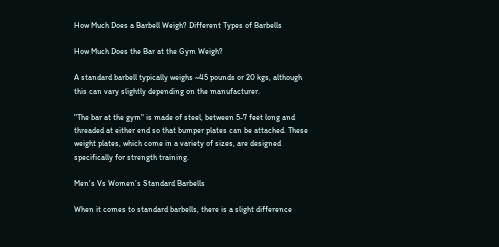How Much Does a Barbell Weigh? Different Types of Barbells

How Much Does the Bar at the Gym Weigh?

A standard barbell typically weighs ~45 pounds or 20 kgs, although this can vary slightly depending on the manufacturer.

"The bar at the gym" is made of steel, between 5-7 feet long and threaded at either end so that bumper plates can be attached. These weight plates, which come in a variety of sizes, are designed specifically for strength training.

Men's Vs Women’s Standard Barbells

When it comes to standard barbells, there is a slight difference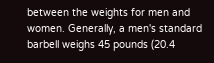between the weights for men and women. Generally, a men's standard barbell weighs 45 pounds (20.4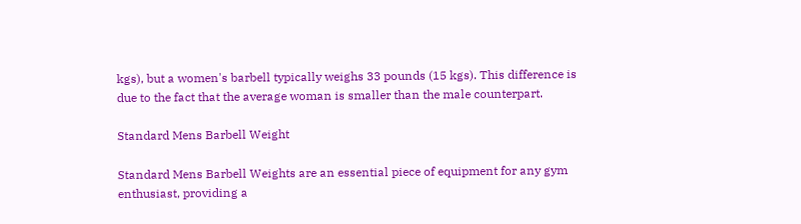kgs), but a women's barbell typically weighs 33 pounds (15 kgs). This difference is due to the fact that the average woman is smaller than the male counterpart.

Standard Mens Barbell Weight

Standard Mens Barbell Weights are an essential piece of equipment for any gym enthusiast, providing a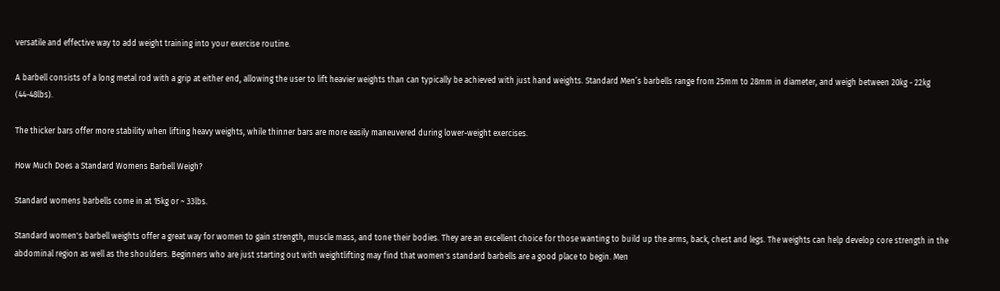versatile and effective way to add weight training into your exercise routine.

A barbell consists of a long metal rod with a grip at either end, allowing the user to lift heavier weights than can typically be achieved with just hand weights. Standard Men’s barbells range from 25mm to 28mm in diameter, and weigh between 20kg - 22kg (44-48lbs).

The thicker bars offer more stability when lifting heavy weights, while thinner bars are more easily maneuvered during lower-weight exercises.

How Much Does a Standard Womens Barbell Weigh?

Standard womens barbells come in at 15kg or ~ 33lbs.

Standard women's barbell weights offer a great way for women to gain strength, muscle mass, and tone their bodies. They are an excellent choice for those wanting to build up the arms, back, chest and legs. The weights can help develop core strength in the abdominal region as well as the shoulders. Beginners who are just starting out with weightlifting may find that women's standard barbells are a good place to begin. Men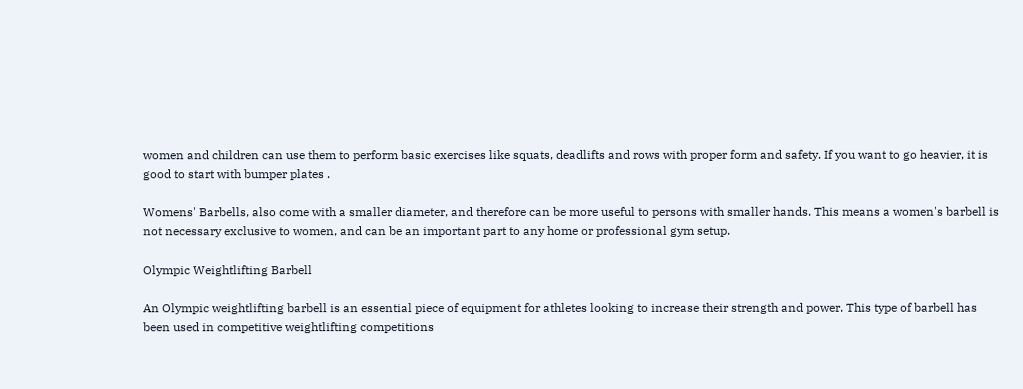women and children can use them to perform basic exercises like squats, deadlifts and rows with proper form and safety. If you want to go heavier, it is good to start with bumper plates .

Womens' Barbells, also come with a smaller diameter, and therefore can be more useful to persons with smaller hands. This means a women's barbell is not necessary exclusive to women, and can be an important part to any home or professional gym setup.

Olympic Weightlifting Barbell

An Olympic weightlifting barbell is an essential piece of equipment for athletes looking to increase their strength and power. This type of barbell has been used in competitive weightlifting competitions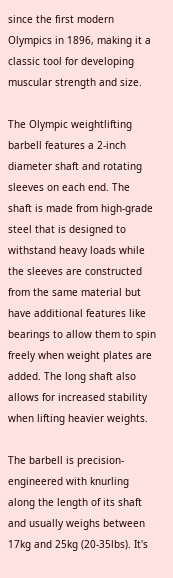since the first modern Olympics in 1896, making it a classic tool for developing muscular strength and size.

The Olympic weightlifting barbell features a 2-inch diameter shaft and rotating sleeves on each end. The shaft is made from high-grade steel that is designed to withstand heavy loads while the sleeves are constructed from the same material but have additional features like bearings to allow them to spin freely when weight plates are added. The long shaft also allows for increased stability when lifting heavier weights.

The barbell is precision-engineered with knurling along the length of its shaft and usually weighs between 17kg and 25kg (20-35lbs). It's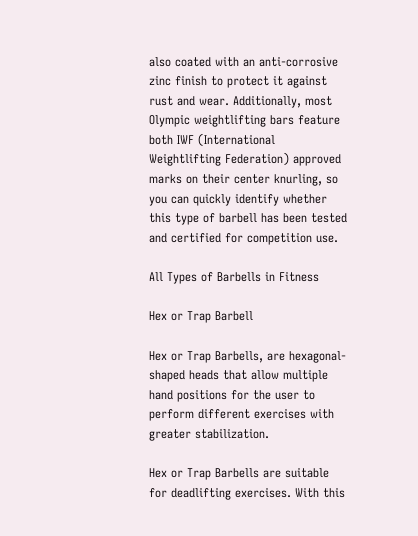also coated with an anti-corrosive zinc finish to protect it against rust and wear. Additionally, most Olympic weightlifting bars feature both IWF (International Weightlifting Federation) approved marks on their center knurling, so you can quickly identify whether this type of barbell has been tested and certified for competition use.

All Types of Barbells in Fitness

Hex or Trap Barbell

Hex or Trap Barbells, are hexagonal-shaped heads that allow multiple hand positions for the user to perform different exercises with greater stabilization.

Hex or Trap Barbells are suitable for deadlifting exercises. With this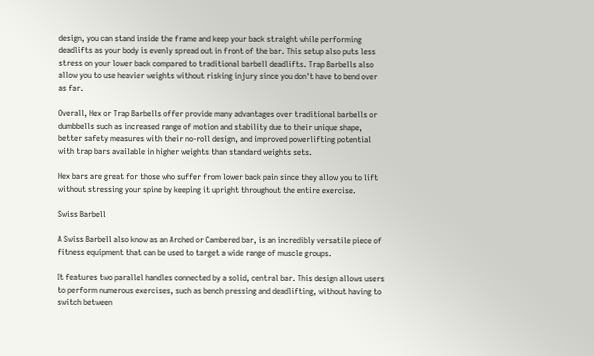design, you can stand inside the frame and keep your back straight while performing deadlifts as your body is evenly spread out in front of the bar. This setup also puts less stress on your lower back compared to traditional barbell deadlifts. Trap Barbells also allow you to use heavier weights without risking injury since you don't have to bend over as far.

Overall, Hex or Trap Barbells offer provide many advantages over traditional barbells or dumbbells such as increased range of motion and stability due to their unique shape, better safety measures with their no-roll design, and improved powerlifting potential with trap bars available in higher weights than standard weights sets.

Hex bars are great for those who suffer from lower back pain since they allow you to lift without stressing your spine by keeping it upright throughout the entire exercise.

Swiss Barbell

A Swiss Barbell also know as an Arched or Cambered bar, is an incredibly versatile piece of fitness equipment that can be used to target a wide range of muscle groups.

It features two parallel handles connected by a solid, central bar. This design allows users to perform numerous exercises, such as bench pressing and deadlifting, without having to switch between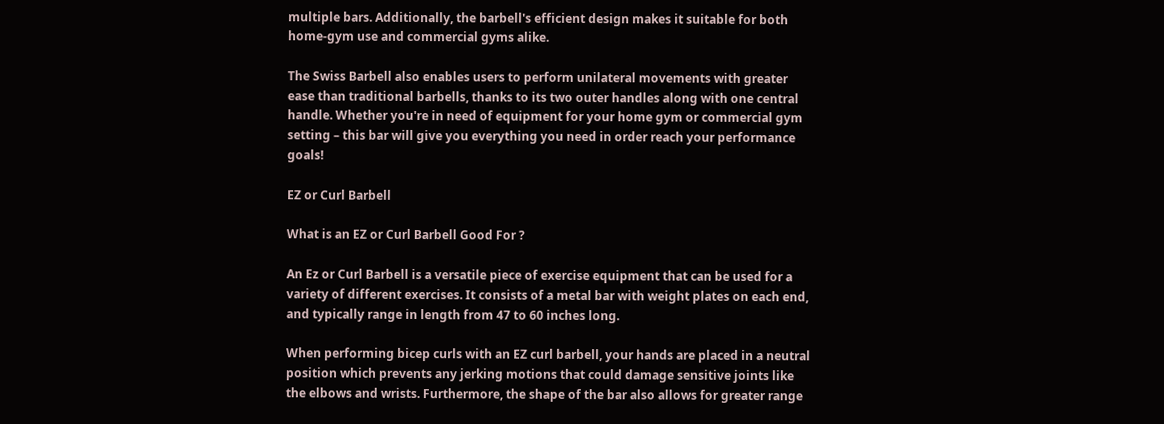multiple bars. Additionally, the barbell's efficient design makes it suitable for both home-gym use and commercial gyms alike.

The Swiss Barbell also enables users to perform unilateral movements with greater ease than traditional barbells, thanks to its two outer handles along with one central handle. Whether you're in need of equipment for your home gym or commercial gym setting – this bar will give you everything you need in order reach your performance goals!

EZ or Curl Barbell

What is an EZ or Curl Barbell Good For ?

An Ez or Curl Barbell is a versatile piece of exercise equipment that can be used for a variety of different exercises. It consists of a metal bar with weight plates on each end, and typically range in length from 47 to 60 inches long.

When performing bicep curls with an EZ curl barbell, your hands are placed in a neutral position which prevents any jerking motions that could damage sensitive joints like the elbows and wrists. Furthermore, the shape of the bar also allows for greater range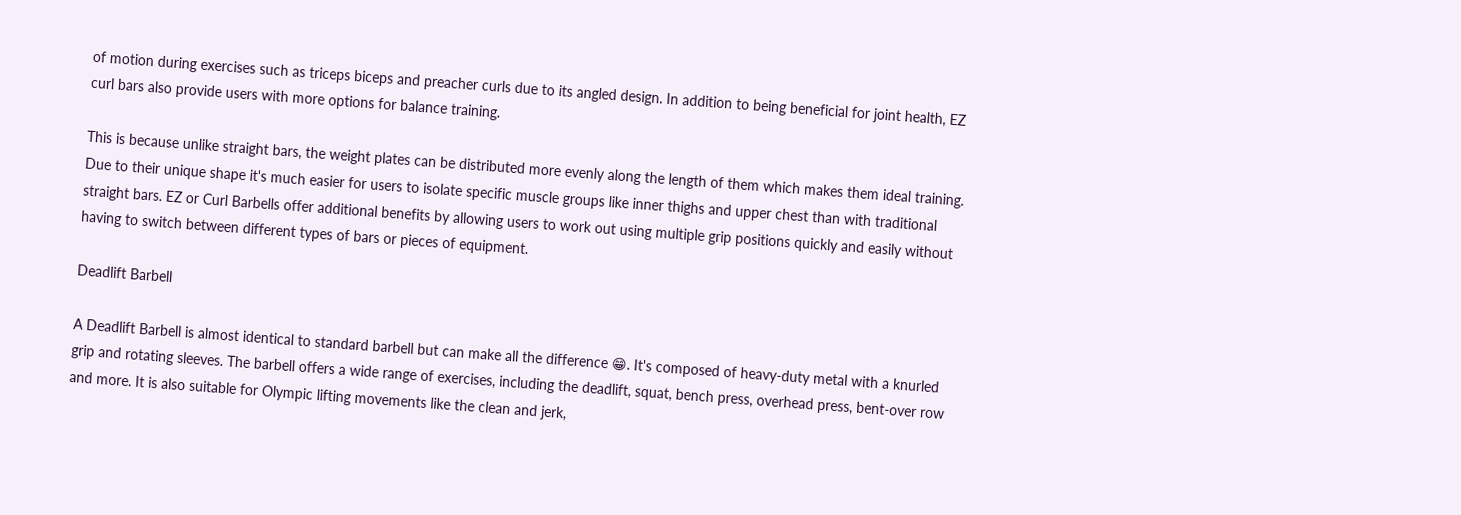of motion during exercises such as triceps biceps and preacher curls due to its angled design. In addition to being beneficial for joint health, EZ curl bars also provide users with more options for balance training.

This is because unlike straight bars, the weight plates can be distributed more evenly along the length of them which makes them ideal training. Due to their unique shape it's much easier for users to isolate specific muscle groups like inner thighs and upper chest than with traditional straight bars. EZ or Curl Barbells offer additional benefits by allowing users to work out using multiple grip positions quickly and easily without having to switch between different types of bars or pieces of equipment.

Deadlift Barbell

A Deadlift Barbell is almost identical to standard barbell but can make all the difference 😁. It's composed of heavy-duty metal with a knurled grip and rotating sleeves. The barbell offers a wide range of exercises, including the deadlift, squat, bench press, overhead press, bent-over row and more. It is also suitable for Olympic lifting movements like the clean and jerk,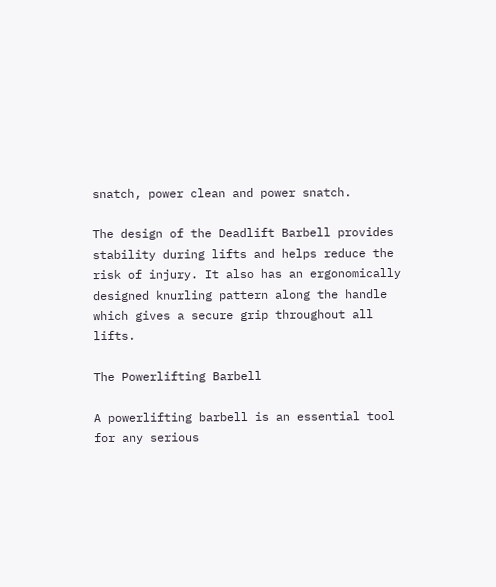snatch, power clean and power snatch.

The design of the Deadlift Barbell provides stability during lifts and helps reduce the risk of injury. It also has an ergonomically designed knurling pattern along the handle which gives a secure grip throughout all lifts.

The Powerlifting Barbell

A powerlifting barbell is an essential tool for any serious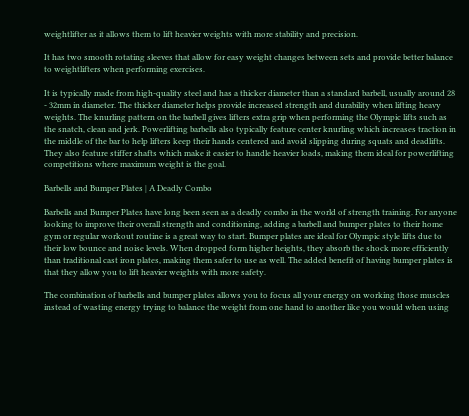weightlifter as it allows them to lift heavier weights with more stability and precision.

It has two smooth rotating sleeves that allow for easy weight changes between sets and provide better balance to weightlifters when performing exercises.

It is typically made from high-quality steel and has a thicker diameter than a standard barbell, usually around 28 - 32mm in diameter. The thicker diameter helps provide increased strength and durability when lifting heavy weights. The knurling pattern on the barbell gives lifters extra grip when performing the Olympic lifts such as the snatch, clean and jerk. Powerlifting barbells also typically feature center knurling which increases traction in the middle of the bar to help lifters keep their hands centered and avoid slipping during squats and deadlifts. They also feature stiffer shafts which make it easier to handle heavier loads, making them ideal for powerlifting competitions where maximum weight is the goal.

Barbells and Bumper Plates | A Deadly Combo

Barbells and Bumper Plates have long been seen as a deadly combo in the world of strength training. For anyone looking to improve their overall strength and conditioning, adding a barbell and bumper plates to their home gym or regular workout routine is a great way to start. Bumper plates are ideal for Olympic style lifts due to their low bounce and noise levels. When dropped form higher heights, they absorb the shock more efficiently than traditional cast iron plates, making them safer to use as well. The added benefit of having bumper plates is that they allow you to lift heavier weights with more safety.

The combination of barbells and bumper plates allows you to focus all your energy on working those muscles instead of wasting energy trying to balance the weight from one hand to another like you would when using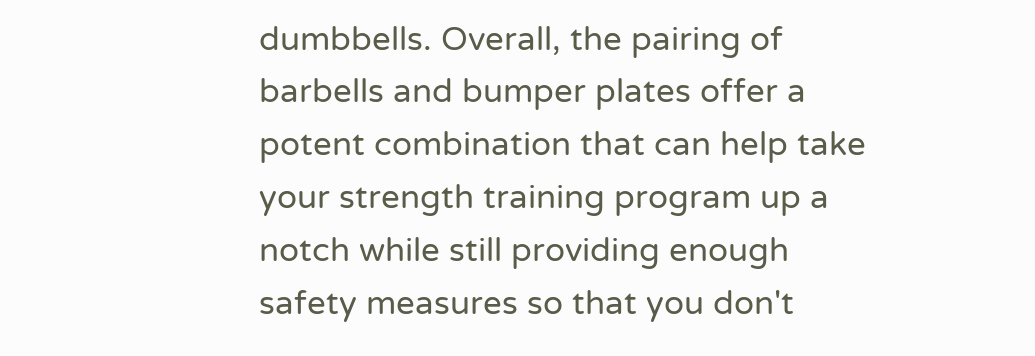dumbbells. Overall, the pairing of barbells and bumper plates offer a potent combination that can help take your strength training program up a notch while still providing enough safety measures so that you don't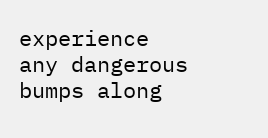experience any dangerous bumps along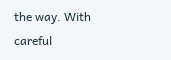the way. With careful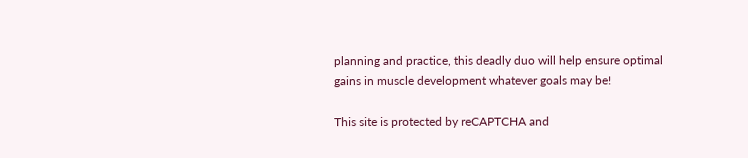planning and practice, this deadly duo will help ensure optimal gains in muscle development whatever goals may be!

This site is protected by reCAPTCHA and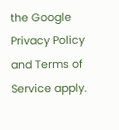the Google Privacy Policy and Terms of Service apply.